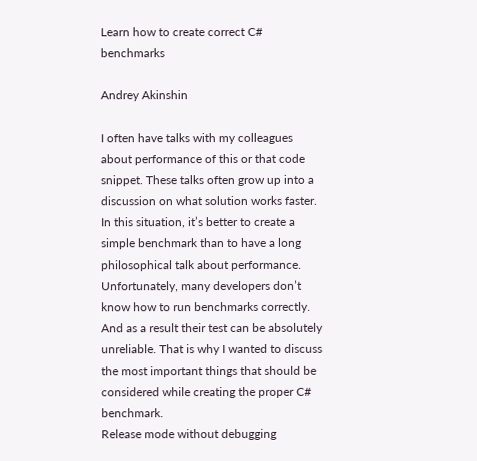Learn how to create correct C# benchmarks

Andrey Akinshin

I often have talks with my colleagues about performance of this or that code snippet. These talks often grow up into a discussion on what solution works faster. In this situation, it’s better to create a simple benchmark than to have a long philosophical talk about performance. Unfortunately, many developers don’t know how to run benchmarks correctly. And as a result their test can be absolutely unreliable. That is why I wanted to discuss the most important things that should be considered while creating the proper C# benchmark.
Release mode without debugging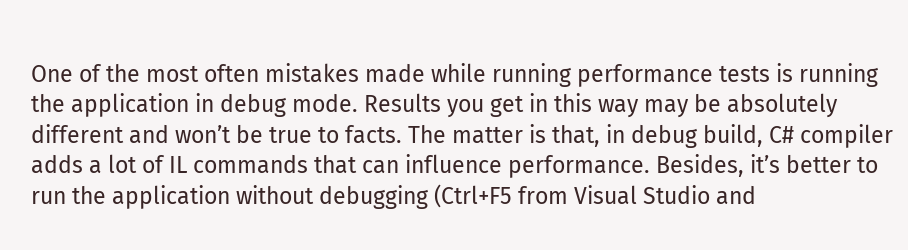One of the most often mistakes made while running performance tests is running the application in debug mode. Results you get in this way may be absolutely different and won’t be true to facts. The matter is that, in debug build, C# compiler adds a lot of IL commands that can influence performance. Besides, it’s better to run the application without debugging (Ctrl+F5 from Visual Studio and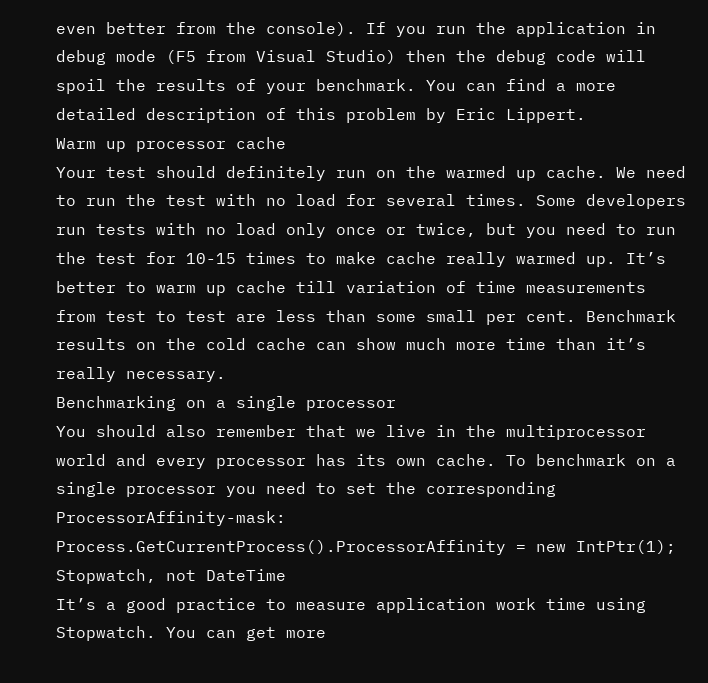even better from the console). If you run the application in debug mode (F5 from Visual Studio) then the debug code will spoil the results of your benchmark. You can find a more detailed description of this problem by Eric Lippert.
Warm up processor cache
Your test should definitely run on the warmed up cache. We need to run the test with no load for several times. Some developers run tests with no load only once or twice, but you need to run the test for 10-15 times to make cache really warmed up. It’s better to warm up cache till variation of time measurements from test to test are less than some small per cent. Benchmark results on the cold cache can show much more time than it’s really necessary.
Benchmarking on a single processor
You should also remember that we live in the multiprocessor world and every processor has its own cache. To benchmark on a single processor you need to set the corresponding ProcessorAffinity-mask:
Process.GetCurrentProcess().ProcessorAffinity = new IntPtr(1);
Stopwatch, not DateTime
It’s a good practice to measure application work time using Stopwatch. You can get more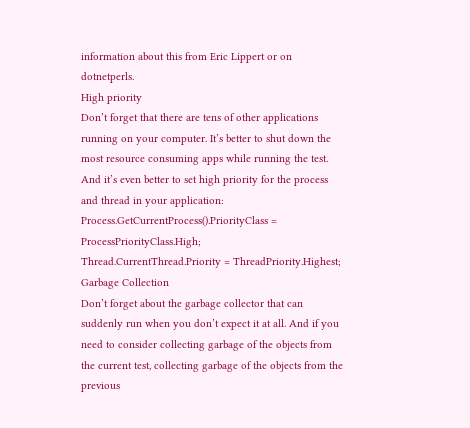information about this from Eric Lippert or on dotnetperls.
High priority
Don’t forget that there are tens of other applications running on your computer. It’s better to shut down the most resource consuming apps while running the test. And it’s even better to set high priority for the process and thread in your application:
Process.GetCurrentProcess().PriorityClass = ProcessPriorityClass.High;
Thread.CurrentThread.Priority = ThreadPriority.Highest;
Garbage Collection
Don’t forget about the garbage collector that can suddenly run when you don’t expect it at all. And if you need to consider collecting garbage of the objects from the current test, collecting garbage of the objects from the previous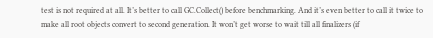test is not required at all. It’s better to call GC.Collect() before benchmarking. And it’s even better to call it twice to make all root objects convert to second generation. It won’t get worse to wait till all finalizers (if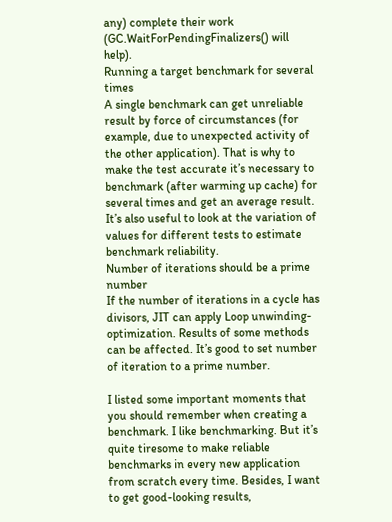any) complete their work (GC.WaitForPendingFinalizers() will help).
Running a target benchmark for several times
A single benchmark can get unreliable result by force of circumstances (for example, due to unexpected activity of the other application). That is why to make the test accurate it’s necessary to benchmark (after warming up cache) for several times and get an average result. It’s also useful to look at the variation of values for different tests to estimate benchmark reliability.
Number of iterations should be a prime number
If the number of iterations in a cycle has divisors, JIT can apply Loop unwinding-optimization. Results of some methods can be affected. It’s good to set number of iteration to a prime number.

I listed some important moments that you should remember when creating a benchmark. I like benchmarking. But it’s quite tiresome to make reliable benchmarks in every new application from scratch every time. Besides, I want to get good-looking results,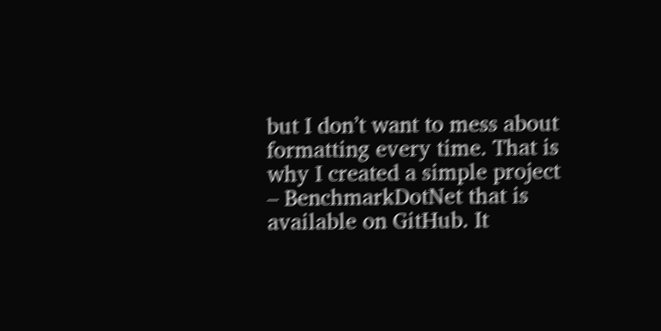but I don’t want to mess about formatting every time. That is why I created a simple project – BenchmarkDotNet that is available on GitHub. It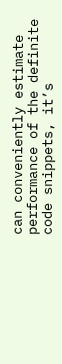can conveniently estimate performance of the definite code snippets, it’s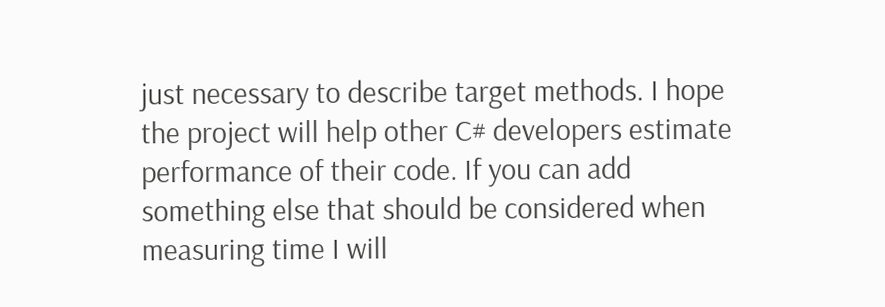just necessary to describe target methods. I hope the project will help other C# developers estimate performance of their code. If you can add something else that should be considered when measuring time I will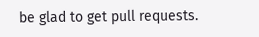be glad to get pull requests.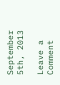September 5th, 2013

Leave a Comment